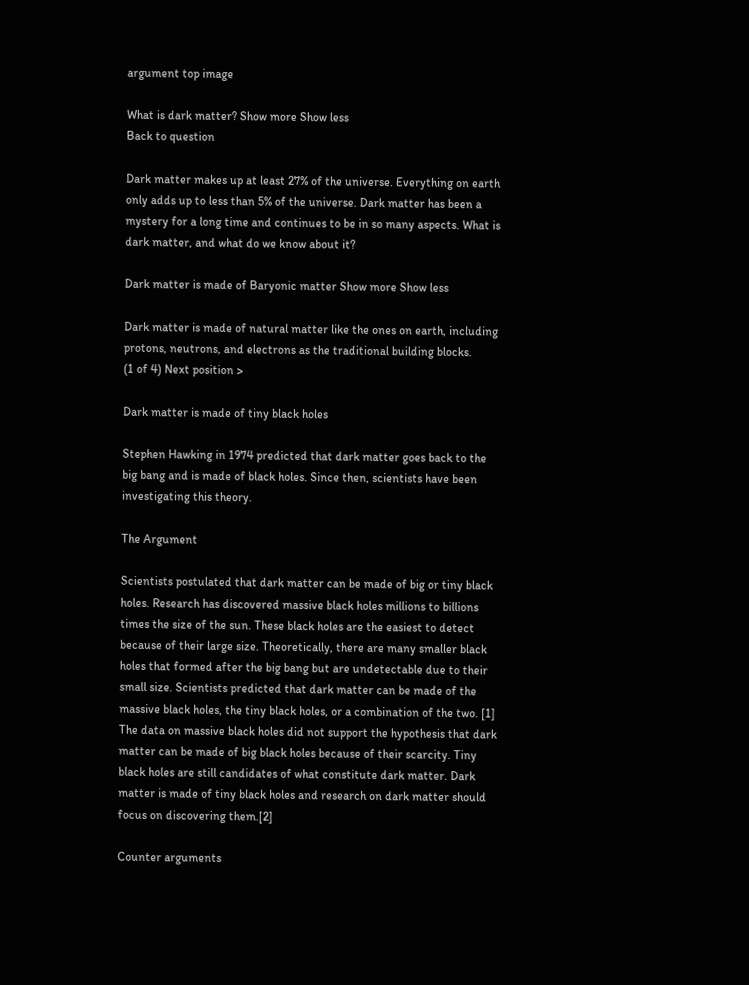argument top image

What is dark matter? Show more Show less
Back to question

Dark matter makes up at least 27% of the universe. Everything on earth only adds up to less than 5% of the universe. Dark matter has been a mystery for a long time and continues to be in so many aspects. What is dark matter, and what do we know about it?

Dark matter is made of Baryonic matter Show more Show less

Dark matter is made of natural matter like the ones on earth, including protons, neutrons, and electrons as the traditional building blocks.
(1 of 4) Next position >

Dark matter is made of tiny black holes

Stephen Hawking in 1974 predicted that dark matter goes back to the big bang and is made of black holes. Since then, scientists have been investigating this theory.

The Argument

Scientists postulated that dark matter can be made of big or tiny black holes. Research has discovered massive black holes millions to billions times the size of the sun. These black holes are the easiest to detect because of their large size. Theoretically, there are many smaller black holes that formed after the big bang but are undetectable due to their small size. Scientists predicted that dark matter can be made of the massive black holes, the tiny black holes, or a combination of the two. [1] The data on massive black holes did not support the hypothesis that dark matter can be made of big black holes because of their scarcity. Tiny black holes are still candidates of what constitute dark matter. Dark matter is made of tiny black holes and research on dark matter should focus on discovering them.[2]

Counter arguments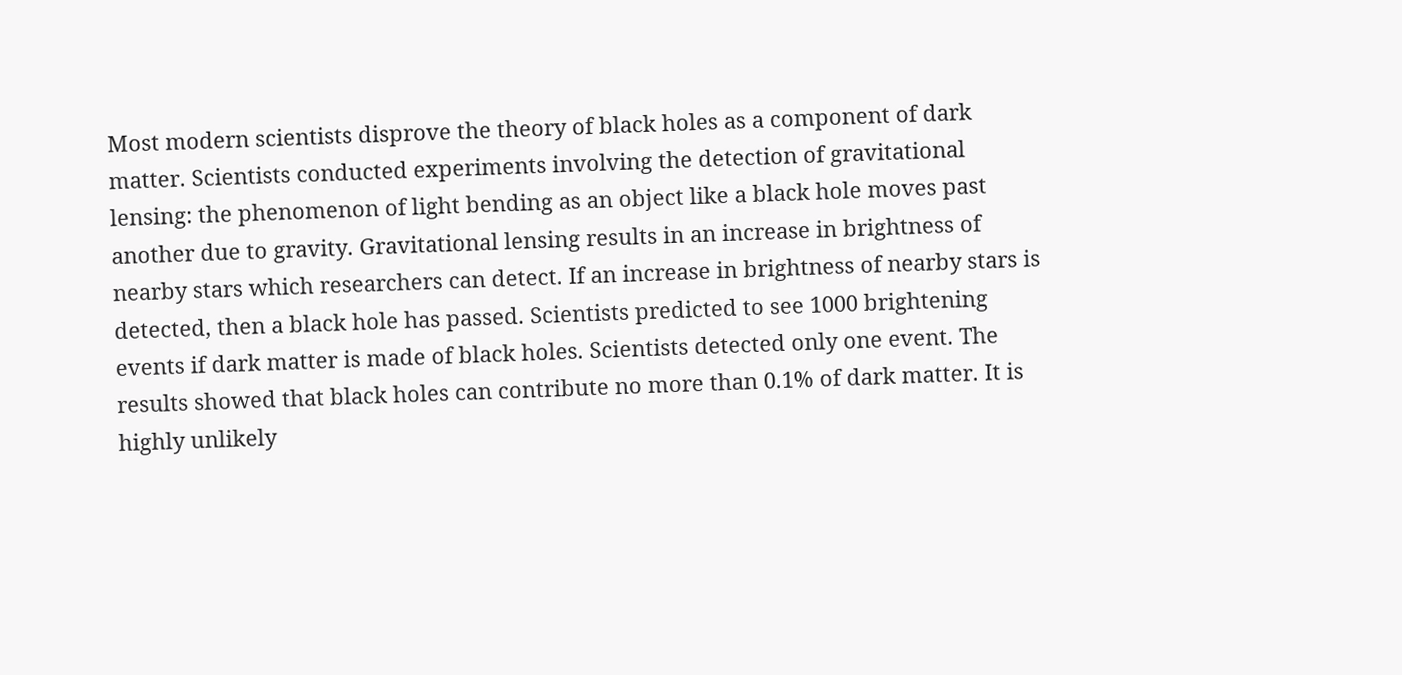Most modern scientists disprove the theory of black holes as a component of dark matter. Scientists conducted experiments involving the detection of gravitational lensing: the phenomenon of light bending as an object like a black hole moves past another due to gravity. Gravitational lensing results in an increase in brightness of nearby stars which researchers can detect. If an increase in brightness of nearby stars is detected, then a black hole has passed. Scientists predicted to see 1000 brightening events if dark matter is made of black holes. Scientists detected only one event. The results showed that black holes can contribute no more than 0.1% of dark matter. It is highly unlikely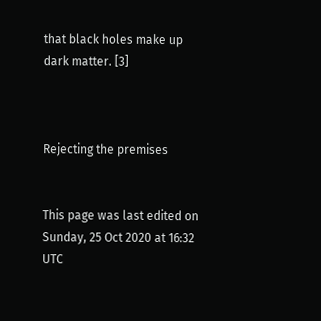that black holes make up dark matter. [3]



Rejecting the premises


This page was last edited on Sunday, 25 Oct 2020 at 16:32 UTC